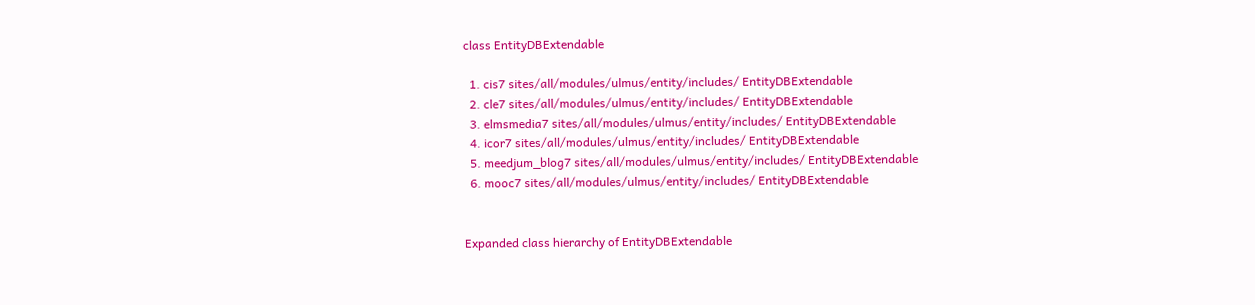class EntityDBExtendable

  1. cis7 sites/all/modules/ulmus/entity/includes/ EntityDBExtendable
  2. cle7 sites/all/modules/ulmus/entity/includes/ EntityDBExtendable
  3. elmsmedia7 sites/all/modules/ulmus/entity/includes/ EntityDBExtendable
  4. icor7 sites/all/modules/ulmus/entity/includes/ EntityDBExtendable
  5. meedjum_blog7 sites/all/modules/ulmus/entity/includes/ EntityDBExtendable
  6. mooc7 sites/all/modules/ulmus/entity/includes/ EntityDBExtendable


Expanded class hierarchy of EntityDBExtendable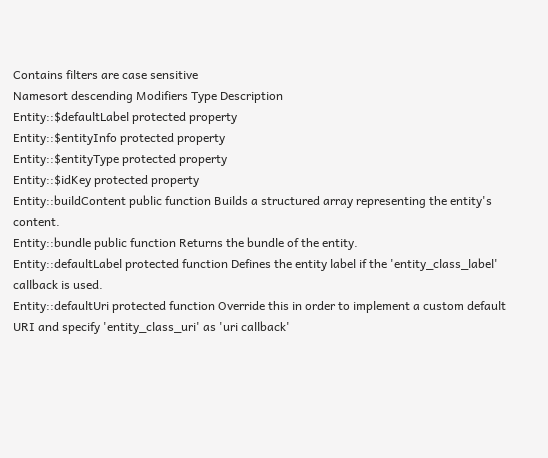Contains filters are case sensitive
Namesort descending Modifiers Type Description
Entity::$defaultLabel protected property
Entity::$entityInfo protected property
Entity::$entityType protected property
Entity::$idKey protected property
Entity::buildContent public function Builds a structured array representing the entity's content.
Entity::bundle public function Returns the bundle of the entity.
Entity::defaultLabel protected function Defines the entity label if the 'entity_class_label' callback is used.
Entity::defaultUri protected function Override this in order to implement a custom default URI and specify 'entity_class_uri' as 'uri callback'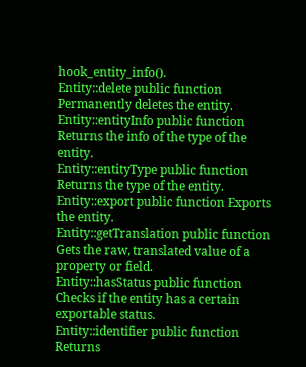hook_entity_info().
Entity::delete public function Permanently deletes the entity.
Entity::entityInfo public function Returns the info of the type of the entity.
Entity::entityType public function Returns the type of the entity.
Entity::export public function Exports the entity.
Entity::getTranslation public function Gets the raw, translated value of a property or field.
Entity::hasStatus public function Checks if the entity has a certain exportable status.
Entity::identifier public function Returns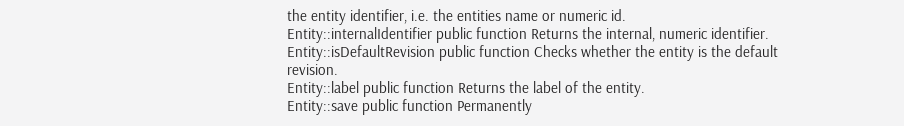the entity identifier, i.e. the entities name or numeric id.
Entity::internalIdentifier public function Returns the internal, numeric identifier.
Entity::isDefaultRevision public function Checks whether the entity is the default revision.
Entity::label public function Returns the label of the entity.
Entity::save public function Permanently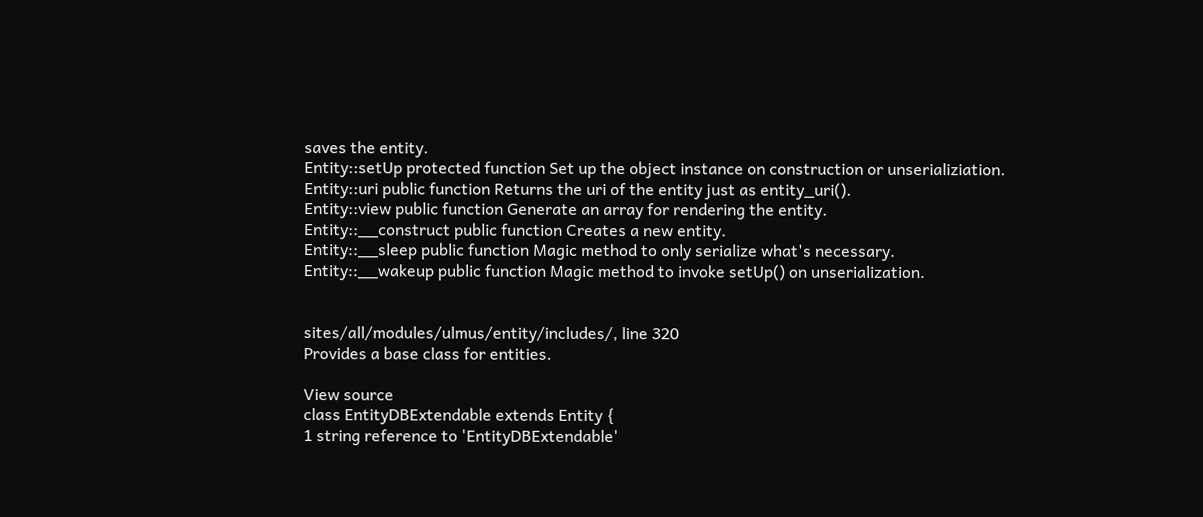saves the entity.
Entity::setUp protected function Set up the object instance on construction or unserializiation.
Entity::uri public function Returns the uri of the entity just as entity_uri().
Entity::view public function Generate an array for rendering the entity.
Entity::__construct public function Creates a new entity.
Entity::__sleep public function Magic method to only serialize what's necessary.
Entity::__wakeup public function Magic method to invoke setUp() on unserialization.


sites/all/modules/ulmus/entity/includes/, line 320
Provides a base class for entities.

View source
class EntityDBExtendable extends Entity {
1 string reference to 'EntityDBExtendable'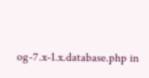og-7.x-1.x.database.php in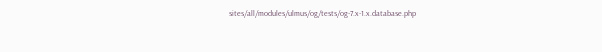sites/all/modules/ulmus/og/tests/og-7.x-1.x.database.php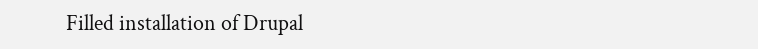Filled installation of Drupal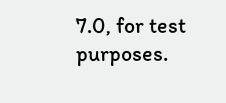7.0, for test purposes.